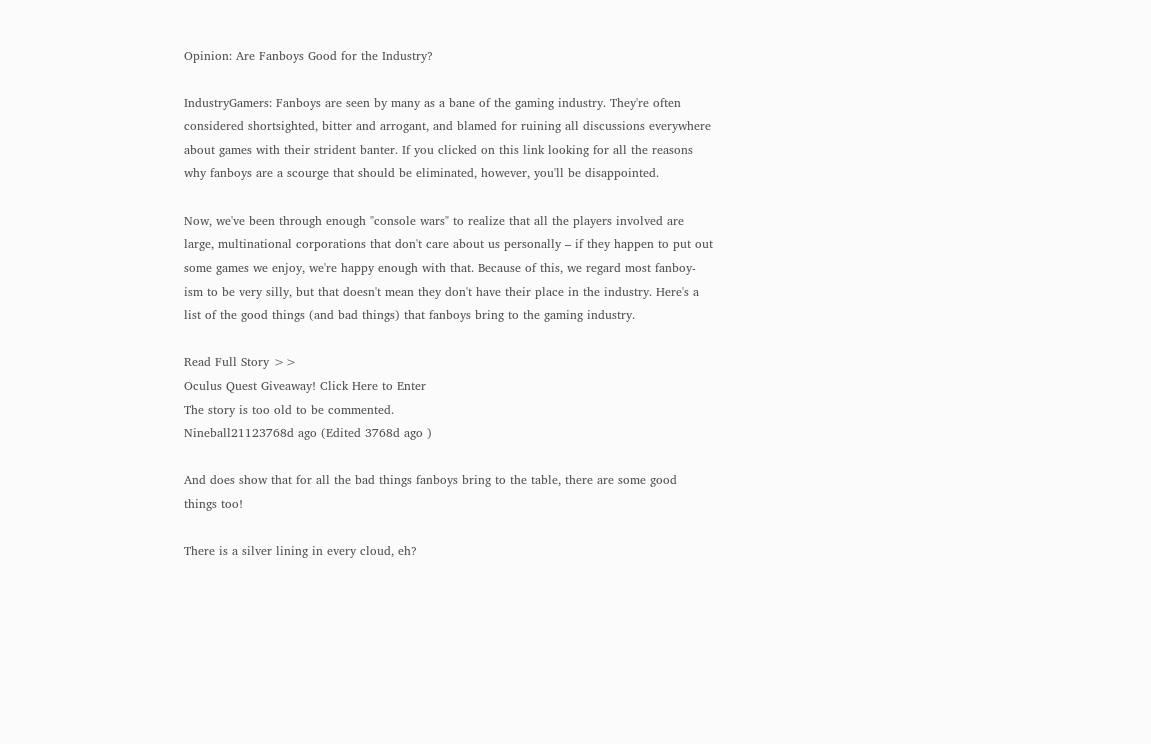Opinion: Are Fanboys Good for the Industry?

IndustryGamers: Fanboys are seen by many as a bane of the gaming industry. They're often considered shortsighted, bitter and arrogant, and blamed for ruining all discussions everywhere about games with their strident banter. If you clicked on this link looking for all the reasons why fanboys are a scourge that should be eliminated, however, you'll be disappointed.

Now, we've been through enough "console wars" to realize that all the players involved are large, multinational corporations that don't care about us personally – if they happen to put out some games we enjoy, we're happy enough with that. Because of this, we regard most fanboy-ism to be very silly, but that doesn't mean they don't have their place in the industry. Here's a list of the good things (and bad things) that fanboys bring to the gaming industry.

Read Full Story >>
Oculus Quest Giveaway! Click Here to Enter
The story is too old to be commented.
Nineball21123768d ago (Edited 3768d ago )

And does show that for all the bad things fanboys bring to the table, there are some good things too!

There is a silver lining in every cloud, eh?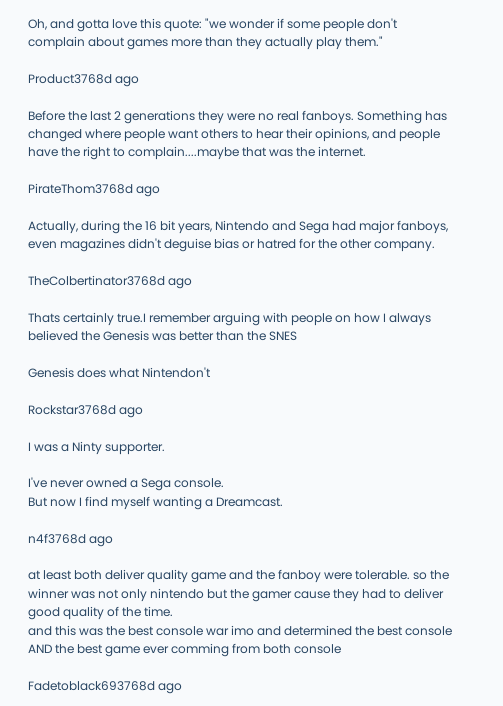Oh, and gotta love this quote: "we wonder if some people don't complain about games more than they actually play them."

Product3768d ago

Before the last 2 generations they were no real fanboys. Something has changed where people want others to hear their opinions, and people have the right to complain....maybe that was the internet.

PirateThom3768d ago

Actually, during the 16 bit years, Nintendo and Sega had major fanboys, even magazines didn't deguise bias or hatred for the other company.

TheColbertinator3768d ago

Thats certainly true.I remember arguing with people on how I always believed the Genesis was better than the SNES

Genesis does what Nintendon't

Rockstar3768d ago

I was a Ninty supporter.

I've never owned a Sega console.
But now I find myself wanting a Dreamcast.

n4f3768d ago

at least both deliver quality game and the fanboy were tolerable. so the winner was not only nintendo but the gamer cause they had to deliver good quality of the time.
and this was the best console war imo and determined the best console AND the best game ever comming from both console

Fadetoblack693768d ago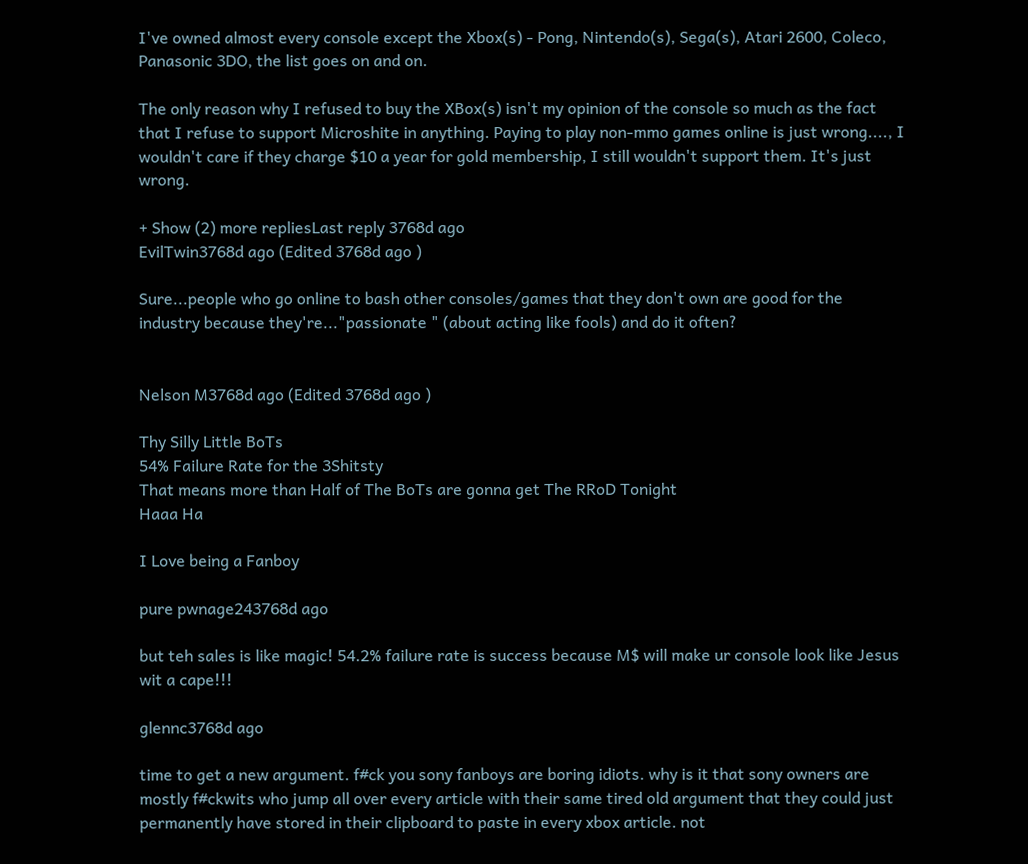I've owned almost every console except the Xbox(s) - Pong, Nintendo(s), Sega(s), Atari 2600, Coleco, Panasonic 3DO, the list goes on and on.

The only reason why I refused to buy the XBox(s) isn't my opinion of the console so much as the fact that I refuse to support Microshite in anything. Paying to play non-mmo games online is just wrong...., I wouldn't care if they charge $10 a year for gold membership, I still wouldn't support them. It's just wrong.

+ Show (2) more repliesLast reply 3768d ago
EvilTwin3768d ago (Edited 3768d ago )

Sure...people who go online to bash other consoles/games that they don't own are good for the industry because they're..."passionate " (about acting like fools) and do it often?


Nelson M3768d ago (Edited 3768d ago )

Thy Silly Little BoTs
54% Failure Rate for the 3Shitsty
That means more than Half of The BoTs are gonna get The RRoD Tonight
Haaa Ha

I Love being a Fanboy

pure pwnage243768d ago

but teh sales is like magic! 54.2% failure rate is success because M$ will make ur console look like Jesus wit a cape!!!

glennc3768d ago

time to get a new argument. f#ck you sony fanboys are boring idiots. why is it that sony owners are mostly f#ckwits who jump all over every article with their same tired old argument that they could just permanently have stored in their clipboard to paste in every xbox article. not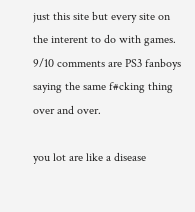just this site but every site on the interent to do with games. 9/10 comments are PS3 fanboys saying the same f#cking thing over and over.

you lot are like a disease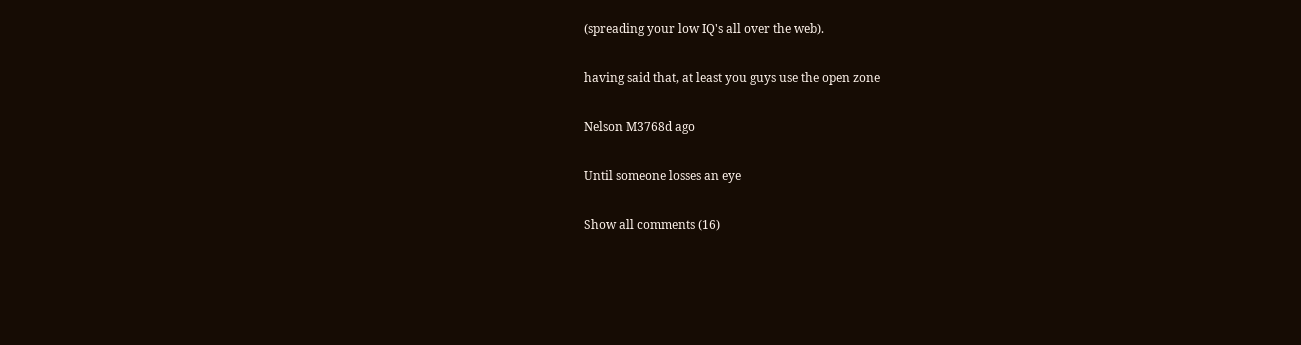(spreading your low IQ's all over the web).

having said that, at least you guys use the open zone

Nelson M3768d ago

Until someone losses an eye

Show all comments (16)